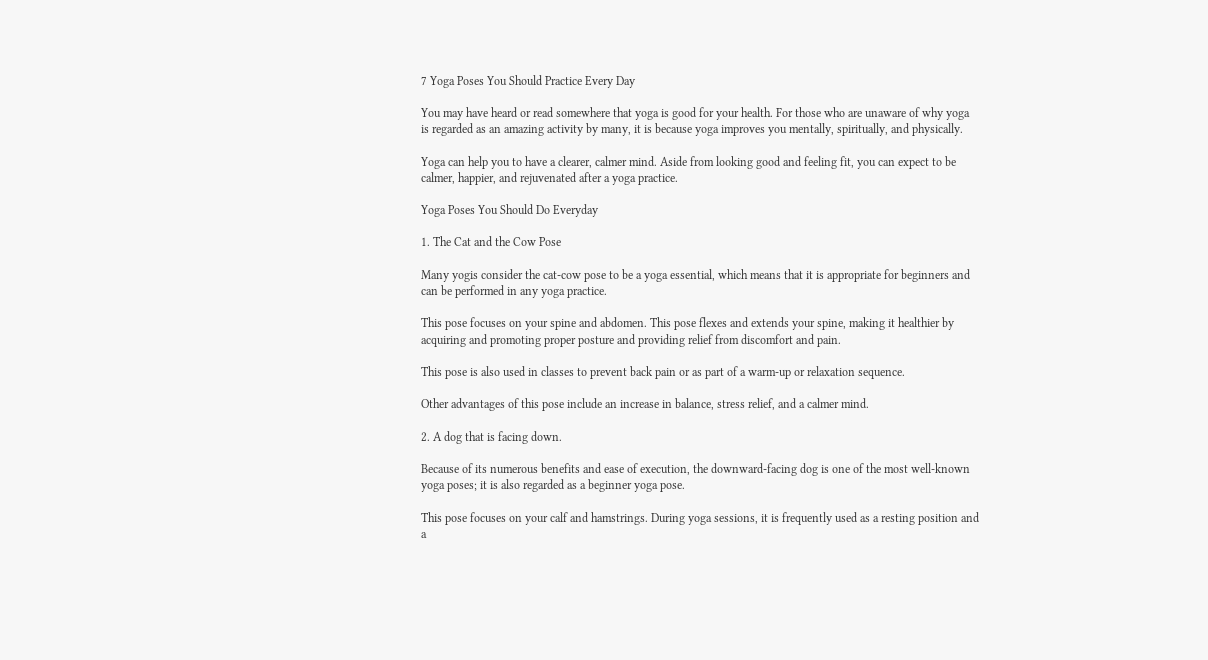7 Yoga Poses You Should Practice Every Day

You may have heard or read somewhere that yoga is good for your health. For those who are unaware of why yoga is regarded as an amazing activity by many, it is because yoga improves you mentally, spiritually, and physically.

Yoga can help you to have a clearer, calmer mind. Aside from looking good and feeling fit, you can expect to be calmer, happier, and rejuvenated after a yoga practice.

Yoga Poses You Should Do Everyday

1. The Cat and the Cow Pose

Many yogis consider the cat-cow pose to be a yoga essential, which means that it is appropriate for beginners and can be performed in any yoga practice.

This pose focuses on your spine and abdomen. This pose flexes and extends your spine, making it healthier by acquiring and promoting proper posture and providing relief from discomfort and pain.

This pose is also used in classes to prevent back pain or as part of a warm-up or relaxation sequence.

Other advantages of this pose include an increase in balance, stress relief, and a calmer mind.

2. A dog that is facing down.

Because of its numerous benefits and ease of execution, the downward-facing dog is one of the most well-known yoga poses; it is also regarded as a beginner yoga pose.

This pose focuses on your calf and hamstrings. During yoga sessions, it is frequently used as a resting position and a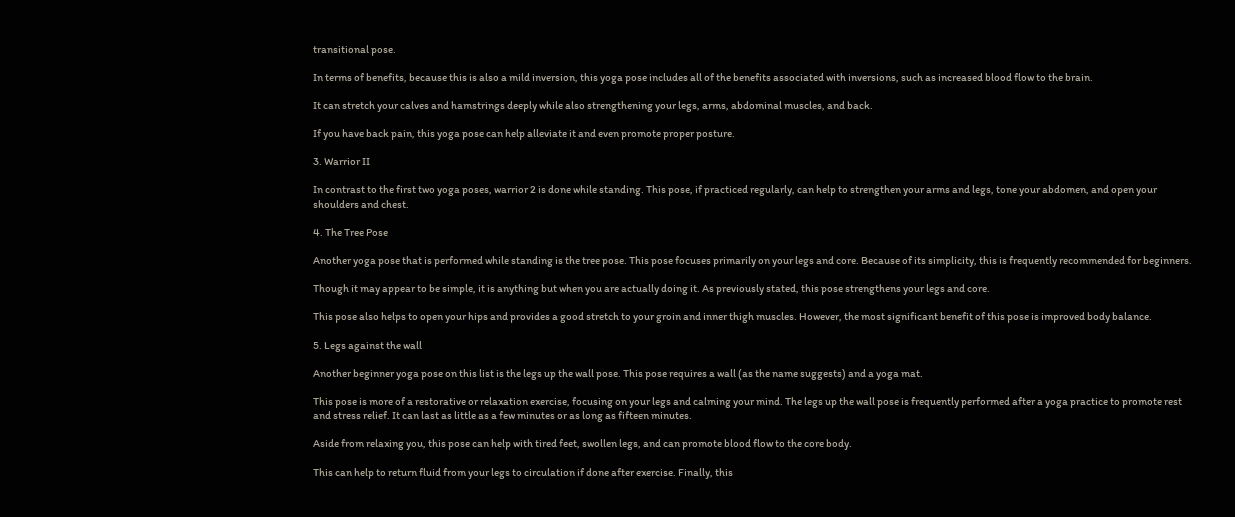transitional pose.

In terms of benefits, because this is also a mild inversion, this yoga pose includes all of the benefits associated with inversions, such as increased blood flow to the brain.

It can stretch your calves and hamstrings deeply while also strengthening your legs, arms, abdominal muscles, and back.

If you have back pain, this yoga pose can help alleviate it and even promote proper posture.

3. Warrior II

In contrast to the first two yoga poses, warrior 2 is done while standing. This pose, if practiced regularly, can help to strengthen your arms and legs, tone your abdomen, and open your shoulders and chest.

4. The Tree Pose

Another yoga pose that is performed while standing is the tree pose. This pose focuses primarily on your legs and core. Because of its simplicity, this is frequently recommended for beginners.

Though it may appear to be simple, it is anything but when you are actually doing it. As previously stated, this pose strengthens your legs and core.

This pose also helps to open your hips and provides a good stretch to your groin and inner thigh muscles. However, the most significant benefit of this pose is improved body balance.

5. Legs against the wall

Another beginner yoga pose on this list is the legs up the wall pose. This pose requires a wall (as the name suggests) and a yoga mat.

This pose is more of a restorative or relaxation exercise, focusing on your legs and calming your mind. The legs up the wall pose is frequently performed after a yoga practice to promote rest and stress relief. It can last as little as a few minutes or as long as fifteen minutes.

Aside from relaxing you, this pose can help with tired feet, swollen legs, and can promote blood flow to the core body.

This can help to return fluid from your legs to circulation if done after exercise. Finally, this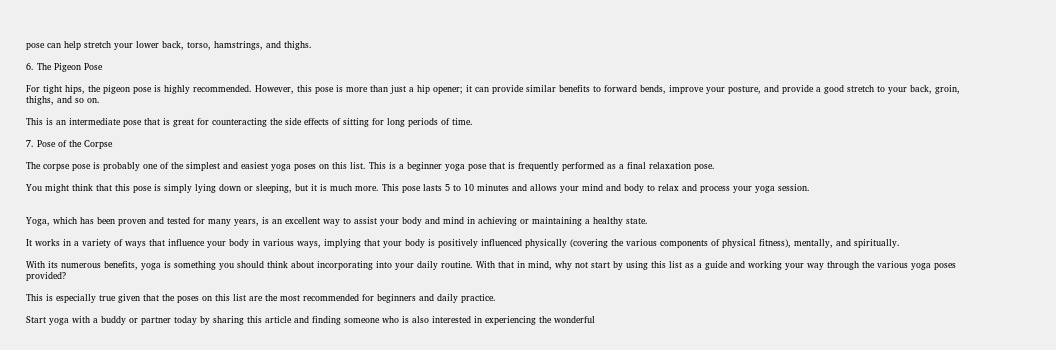pose can help stretch your lower back, torso, hamstrings, and thighs.

6. The Pigeon Pose

For tight hips, the pigeon pose is highly recommended. However, this pose is more than just a hip opener; it can provide similar benefits to forward bends, improve your posture, and provide a good stretch to your back, groin, thighs, and so on.

This is an intermediate pose that is great for counteracting the side effects of sitting for long periods of time.

7. Pose of the Corpse

The corpse pose is probably one of the simplest and easiest yoga poses on this list. This is a beginner yoga pose that is frequently performed as a final relaxation pose.

You might think that this pose is simply lying down or sleeping, but it is much more. This pose lasts 5 to 10 minutes and allows your mind and body to relax and process your yoga session.


Yoga, which has been proven and tested for many years, is an excellent way to assist your body and mind in achieving or maintaining a healthy state.

It works in a variety of ways that influence your body in various ways, implying that your body is positively influenced physically (covering the various components of physical fitness), mentally, and spiritually.

With its numerous benefits, yoga is something you should think about incorporating into your daily routine. With that in mind, why not start by using this list as a guide and working your way through the various yoga poses provided?

This is especially true given that the poses on this list are the most recommended for beginners and daily practice.

Start yoga with a buddy or partner today by sharing this article and finding someone who is also interested in experiencing the wonderful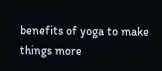benefits of yoga to make things more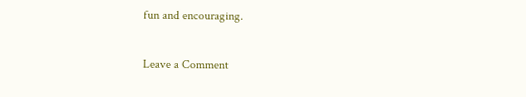fun and encouraging.

Leave a Comment